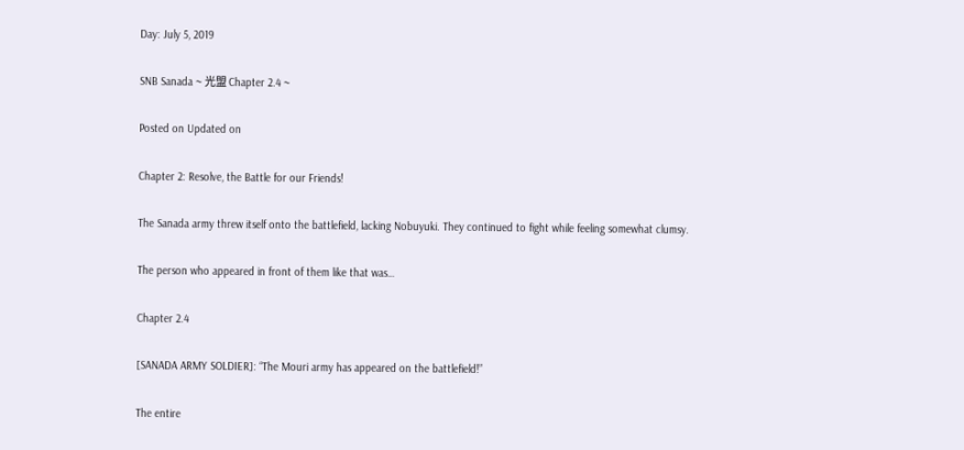Day: July 5, 2019

SNB Sanada ~ 光盟 Chapter 2.4 ~

Posted on Updated on

Chapter 2: Resolve, the Battle for our Friends!

The Sanada army threw itself onto the battlefield, lacking Nobuyuki. They continued to fight while feeling somewhat clumsy.

The person who appeared in front of them like that was…

Chapter 2.4

[SANADA ARMY SOLDIER]: “The Mouri army has appeared on the battlefield!”

The entire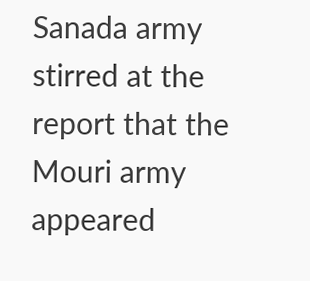Sanada army stirred at the report that the Mouri army appeared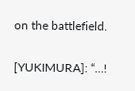on the battlefield.

[YUKIMURA]: “…!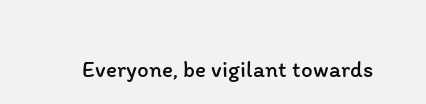Everyone, be vigilant towards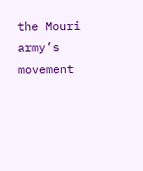the Mouri army’s movement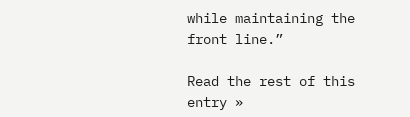while maintaining the front line.”

Read the rest of this entry »